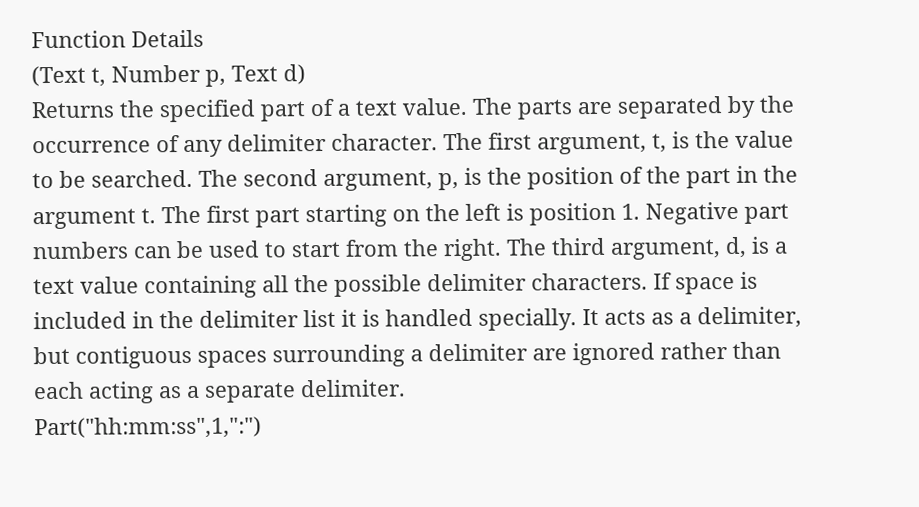Function Details
(Text t, Number p, Text d)
Returns the specified part of a text value. The parts are separated by the occurrence of any delimiter character. The first argument, t, is the value to be searched. The second argument, p, is the position of the part in the argument t. The first part starting on the left is position 1. Negative part numbers can be used to start from the right. The third argument, d, is a text value containing all the possible delimiter characters. If space is included in the delimiter list it is handled specially. It acts as a delimiter, but contiguous spaces surrounding a delimiter are ignored rather than each acting as a separate delimiter.
Part("hh:mm:ss",1,":")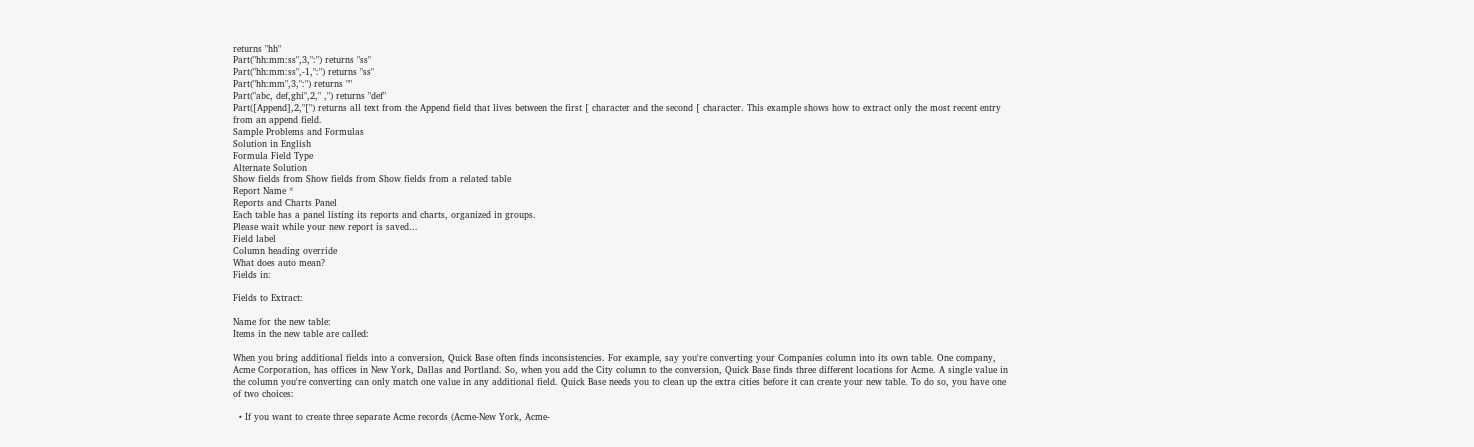returns "hh"
Part("hh:mm:ss",3,":") returns "ss"
Part("hh:mm:ss",-1,":") returns "ss"
Part("hh:mm",3,":") returns ""
Part("abc, def,ghi",2," ,") returns "def"
Part([Append],2,"[") returns all text from the Append field that lives between the first [ character and the second [ character. This example shows how to extract only the most recent entry from an append field.
Sample Problems and Formulas
Solution in English
Formula Field Type
Alternate Solution
Show fields from Show fields from Show fields from a related table
Report Name *
Reports and Charts Panel
Each table has a panel listing its reports and charts, organized in groups.
Please wait while your new report is saved...
Field label
Column heading override
What does auto mean?
Fields in:

Fields to Extract:

Name for the new table:
Items in the new table are called:

When you bring additional fields into a conversion, Quick Base often finds inconsistencies. For example, say you're converting your Companies column into its own table. One company, Acme Corporation, has offices in New York, Dallas and Portland. So, when you add the City column to the conversion, Quick Base finds three different locations for Acme. A single value in the column you're converting can only match one value in any additional field. Quick Base needs you to clean up the extra cities before it can create your new table. To do so, you have one of two choices:

  • If you want to create three separate Acme records (Acme-New York, Acme-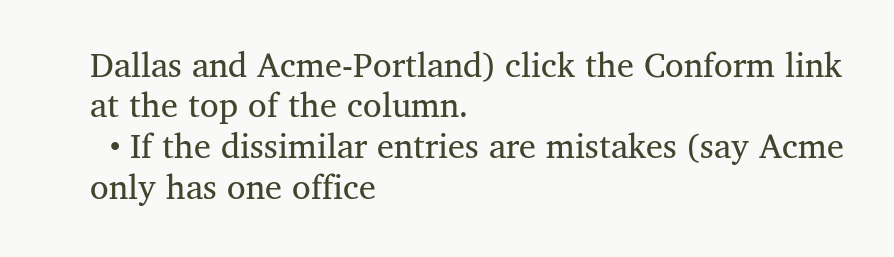Dallas and Acme-Portland) click the Conform link at the top of the column.
  • If the dissimilar entries are mistakes (say Acme only has one office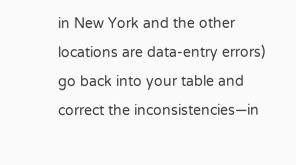in New York and the other locations are data-entry errors) go back into your table and correct the inconsistencies—in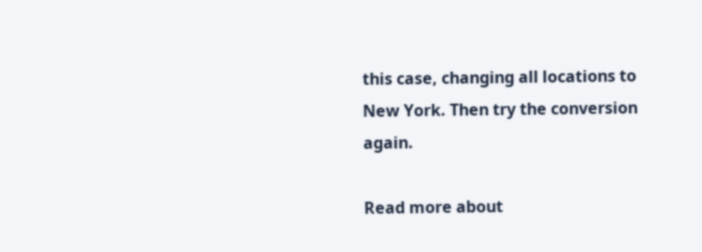this case, changing all locations to New York. Then try the conversion again.

Read more about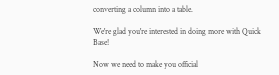converting a column into a table.

We're glad you're interested in doing more with Quick Base!

Now we need to make you official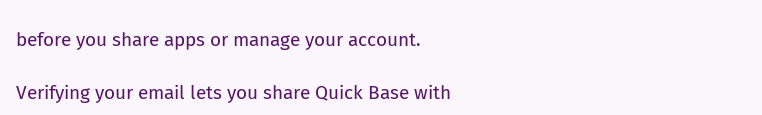before you share apps or manage your account.

Verifying your email lets you share Quick Base with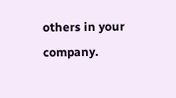others in your company.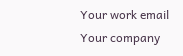Your work email
Your company